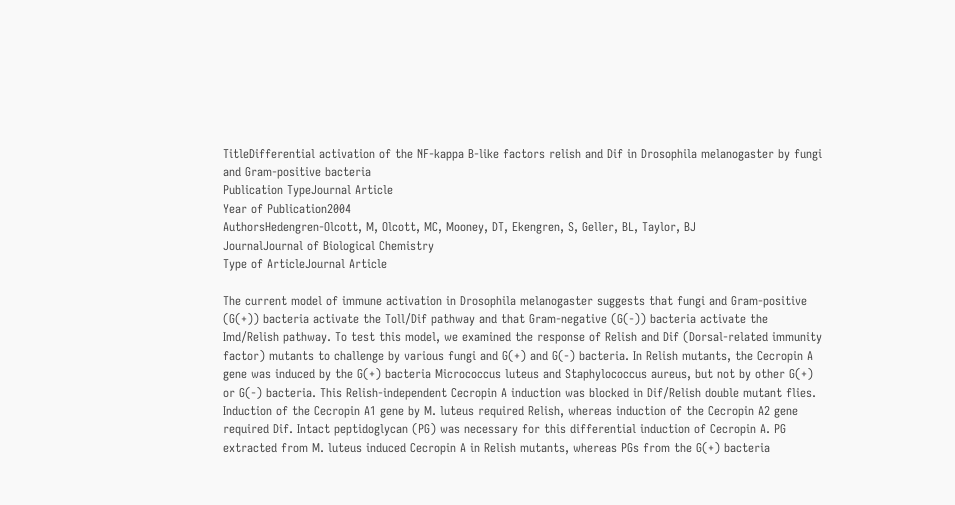TitleDifferential activation of the NF-kappa B-like factors relish and Dif in Drosophila melanogaster by fungi and Gram-positive bacteria
Publication TypeJournal Article
Year of Publication2004
AuthorsHedengren-Olcott, M, Olcott, MC, Mooney, DT, Ekengren, S, Geller, BL, Taylor, BJ
JournalJournal of Biological Chemistry
Type of ArticleJournal Article

The current model of immune activation in Drosophila melanogaster suggests that fungi and Gram-positive (G(+)) bacteria activate the Toll/Dif pathway and that Gram-negative (G(-)) bacteria activate the Imd/Relish pathway. To test this model, we examined the response of Relish and Dif (Dorsal-related immunity factor) mutants to challenge by various fungi and G(+) and G(-) bacteria. In Relish mutants, the Cecropin A gene was induced by the G(+) bacteria Micrococcus luteus and Staphylococcus aureus, but not by other G(+) or G(-) bacteria. This Relish-independent Cecropin A induction was blocked in Dif/Relish double mutant flies. Induction of the Cecropin A1 gene by M. luteus required Relish, whereas induction of the Cecropin A2 gene required Dif. Intact peptidoglycan (PG) was necessary for this differential induction of Cecropin A. PG extracted from M. luteus induced Cecropin A in Relish mutants, whereas PGs from the G(+) bacteria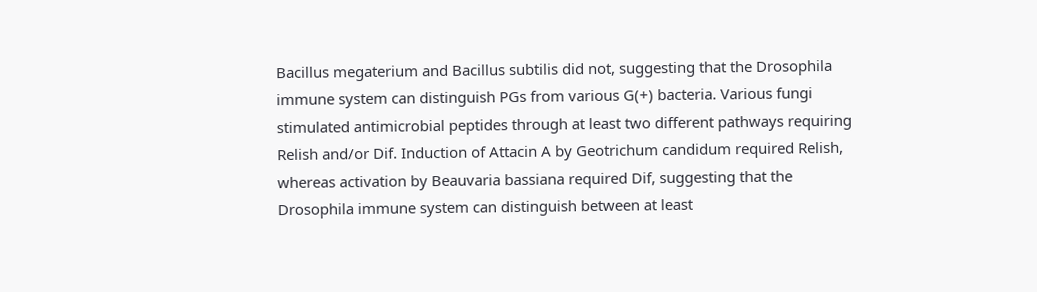Bacillus megaterium and Bacillus subtilis did not, suggesting that the Drosophila immune system can distinguish PGs from various G(+) bacteria. Various fungi stimulated antimicrobial peptides through at least two different pathways requiring Relish and/or Dif. Induction of Attacin A by Geotrichum candidum required Relish, whereas activation by Beauvaria bassiana required Dif, suggesting that the Drosophila immune system can distinguish between at least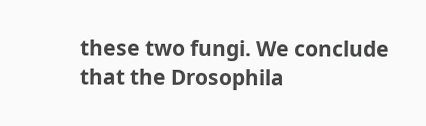these two fungi. We conclude that the Drosophila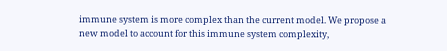immune system is more complex than the current model. We propose a new model to account for this immune system complexity,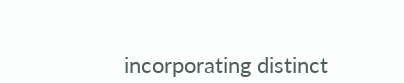incorporating distinct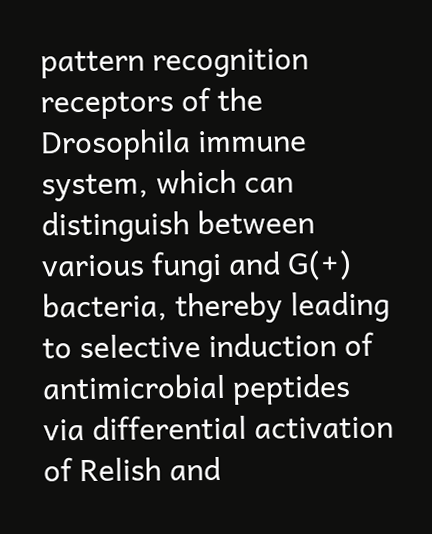pattern recognition receptors of the Drosophila immune system, which can distinguish between various fungi and G(+) bacteria, thereby leading to selective induction of antimicrobial peptides via differential activation of Relish and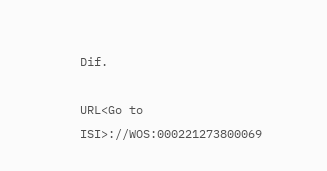Dif.

URL<Go to ISI>://WOS:000221273800069